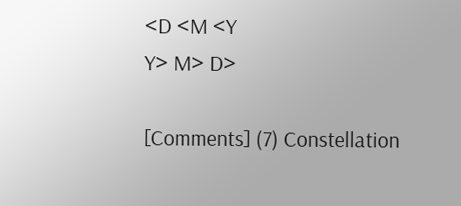<D <M <Y
Y> M> D>

[Comments] (7) Constellation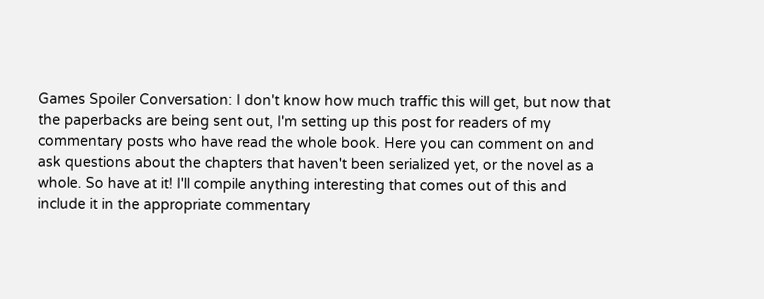Games Spoiler Conversation: I don't know how much traffic this will get, but now that the paperbacks are being sent out, I'm setting up this post for readers of my commentary posts who have read the whole book. Here you can comment on and ask questions about the chapters that haven't been serialized yet, or the novel as a whole. So have at it! I'll compile anything interesting that comes out of this and include it in the appropriate commentary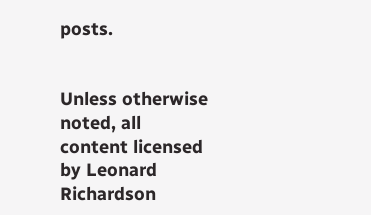posts.


Unless otherwise noted, all content licensed by Leonard Richardson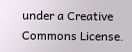under a Creative Commons License.